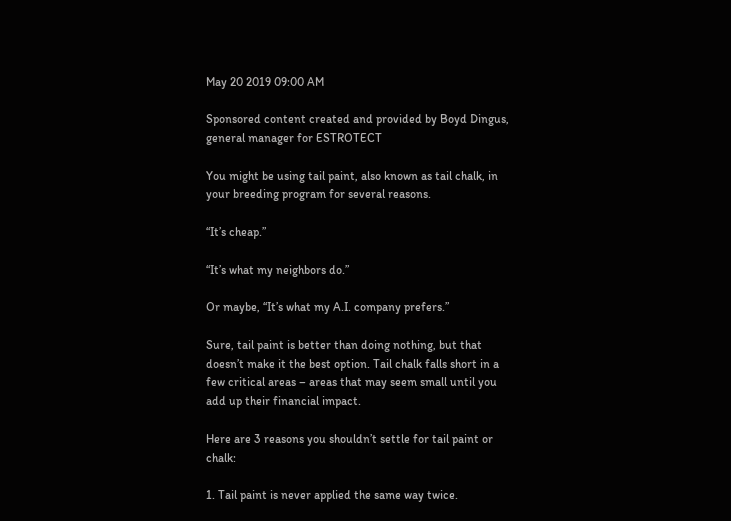May 20 2019 09:00 AM

Sponsored content created and provided by Boyd Dingus, general manager for ESTROTECT

You might be using tail paint, also known as tail chalk, in your breeding program for several reasons.

“It’s cheap.”

“It’s what my neighbors do.”

Or maybe, “It’s what my A.I. company prefers.”

Sure, tail paint is better than doing nothing, but that doesn’t make it the best option. Tail chalk falls short in a few critical areas – areas that may seem small until you add up their financial impact.

Here are 3 reasons you shouldn’t settle for tail paint or chalk:

1. Tail paint is never applied the same way twice.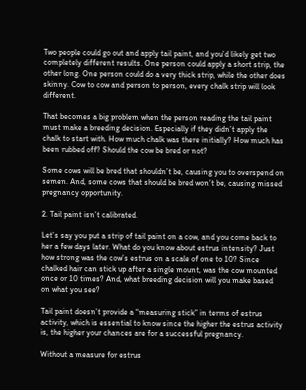Two people could go out and apply tail paint, and you’d likely get two completely different results. One person could apply a short strip, the other long. One person could do a very thick strip, while the other does skinny. Cow to cow and person to person, every chalk strip will look different.

That becomes a big problem when the person reading the tail paint must make a breeding decision. Especially if they didn’t apply the chalk to start with. How much chalk was there initially? How much has been rubbed off? Should the cow be bred or not?

Some cows will be bred that shouldn’t be, causing you to overspend on semen. And, some cows that should be bred won’t be, causing missed pregnancy opportunity.

2. Tail paint isn’t calibrated.

Let’s say you put a strip of tail paint on a cow, and you come back to her a few days later. What do you know about estrus intensity? Just how strong was the cow’s estrus on a scale of one to 10? Since chalked hair can stick up after a single mount, was the cow mounted once or 10 times? And, what breeding decision will you make based on what you see?

Tail paint doesn’t provide a “measuring stick” in terms of estrus activity, which is essential to know since the higher the estrus activity is, the higher your chances are for a successful pregnancy.

Without a measure for estrus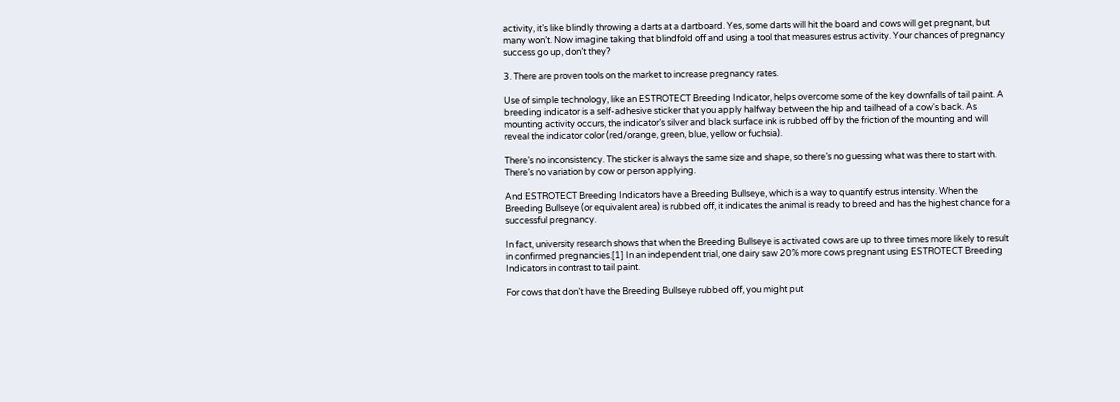activity, it’s like blindly throwing a darts at a dartboard. Yes, some darts will hit the board and cows will get pregnant, but many won’t. Now imagine taking that blindfold off and using a tool that measures estrus activity. Your chances of pregnancy success go up, don’t they?

3. There are proven tools on the market to increase pregnancy rates.

Use of simple technology, like an ESTROTECT Breeding Indicator, helps overcome some of the key downfalls of tail paint. A breeding indicator is a self-adhesive sticker that you apply halfway between the hip and tailhead of a cow's back. As mounting activity occurs, the indicator’s silver and black surface ink is rubbed off by the friction of the mounting and will reveal the indicator color (red/orange, green, blue, yellow or fuchsia).

There’s no inconsistency. The sticker is always the same size and shape, so there’s no guessing what was there to start with. There’s no variation by cow or person applying.

And ESTROTECT Breeding Indicators have a Breeding Bullseye, which is a way to quantify estrus intensity. When the Breeding Bullseye (or equivalent area) is rubbed off, it indicates the animal is ready to breed and has the highest chance for a successful pregnancy.

In fact, university research shows that when the Breeding Bullseye is activated cows are up to three times more likely to result in confirmed pregnancies.[1] In an independent trial, one dairy saw 20% more cows pregnant using ESTROTECT Breeding Indicators in contrast to tail paint.

For cows that don’t have the Breeding Bullseye rubbed off, you might put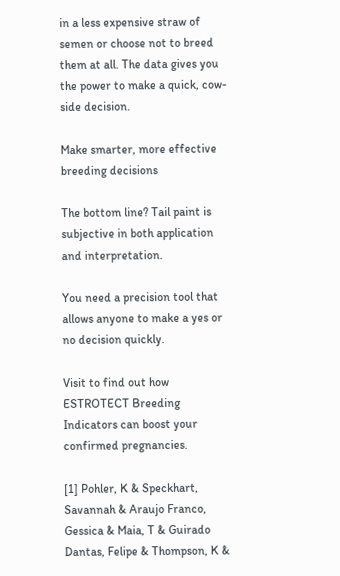in a less expensive straw of semen or choose not to breed them at all. The data gives you the power to make a quick, cow-side decision.

Make smarter, more effective breeding decisions

The bottom line? Tail paint is subjective in both application and interpretation.

You need a precision tool that allows anyone to make a yes or no decision quickly.

Visit to find out how ESTROTECT Breeding Indicators can boost your confirmed pregnancies.

[1] Pohler, K & Speckhart, Savannah & Araujo Franco, Gessica & Maia, T & Guirado Dantas, Felipe & Thompson, K &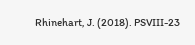Rhinehart, J. (2018). PSVIII-23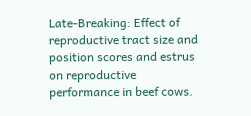Late-Breaking: Effect of reproductive tract size and position scores and estrus on reproductive performance in beef cows.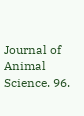Journal of Animal Science. 96.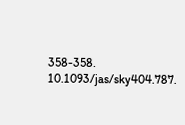358-358. 10.1093/jas/sky404.787.